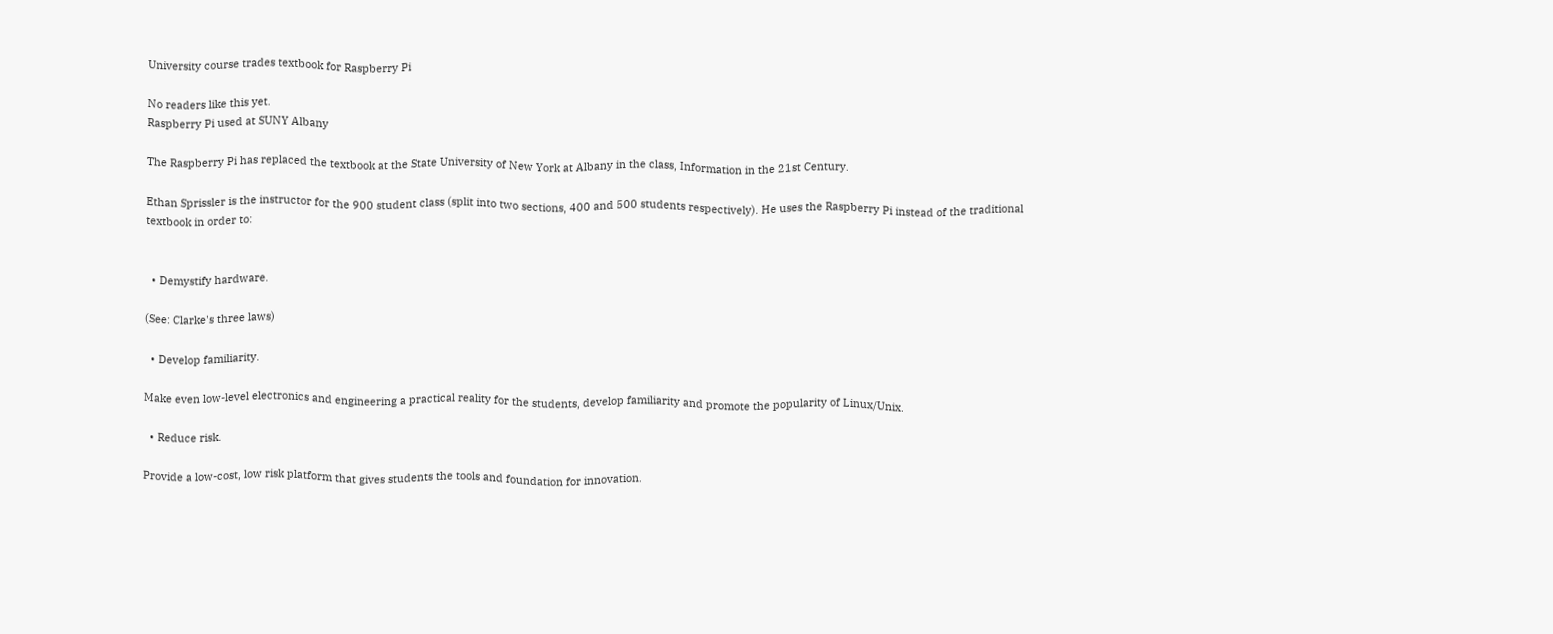University course trades textbook for Raspberry Pi

No readers like this yet.
Raspberry Pi used at SUNY Albany

The Raspberry Pi has replaced the textbook at the State University of New York at Albany in the class, Information in the 21st Century.

Ethan Sprissler is the instructor for the 900 student class (split into two sections, 400 and 500 students respectively). He uses the Raspberry Pi instead of the traditional textbook in order to:


  • Demystify hardware.

(See: Clarke's three laws)

  • Develop familiarity.

Make even low-level electronics and engineering a practical reality for the students, develop familiarity and promote the popularity of Linux/Unix.

  • Reduce risk.

Provide a low-cost, low risk platform that gives students the tools and foundation for innovation.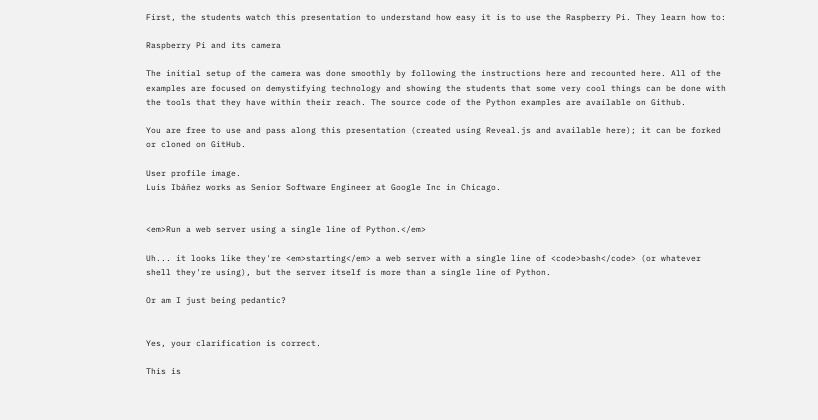First, the students watch this presentation to understand how easy it is to use the Raspberry Pi. They learn how to:

Raspberry Pi and its camera

The initial setup of the camera was done smoothly by following the instructions here and recounted here. All of the examples are focused on demystifying technology and showing the students that some very cool things can be done with the tools that they have within their reach. The source code of the Python examples are available on Github.

You are free to use and pass along this presentation (created using Reveal.js and available here); it can be forked or cloned on GitHub.

User profile image.
Luis Ibáñez works as Senior Software Engineer at Google Inc in Chicago.


<em>Run a web server using a single line of Python.</em>

Uh... it looks like they're <em>starting</em> a web server with a single line of <code>bash</code> (or whatever shell they're using), but the server itself is more than a single line of Python.

Or am I just being pedantic?


Yes, your clarification is correct.

This is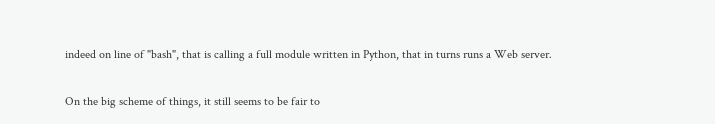indeed on line of "bash", that is calling a full module written in Python, that in turns runs a Web server.

On the big scheme of things, it still seems to be fair to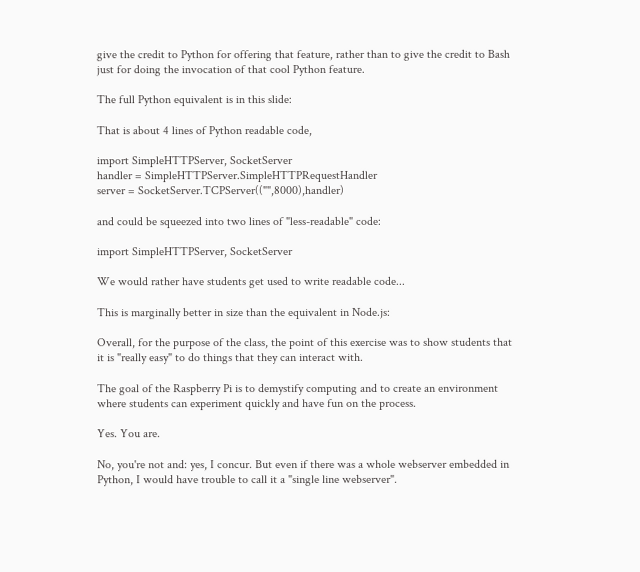give the credit to Python for offering that feature, rather than to give the credit to Bash just for doing the invocation of that cool Python feature.

The full Python equivalent is in this slide:

That is about 4 lines of Python readable code,

import SimpleHTTPServer, SocketServer
handler = SimpleHTTPServer.SimpleHTTPRequestHandler
server = SocketServer.TCPServer(("",8000),handler)

and could be squeezed into two lines of "less-readable" code:

import SimpleHTTPServer, SocketServer

We would rather have students get used to write readable code...

This is marginally better in size than the equivalent in Node.js:

Overall, for the purpose of the class, the point of this exercise was to show students that it is "really easy" to do things that they can interact with.

The goal of the Raspberry Pi is to demystify computing and to create an environment where students can experiment quickly and have fun on the process.

Yes. You are.

No, you're not and: yes, I concur. But even if there was a whole webserver embedded in Python, I would have trouble to call it a "single line webserver".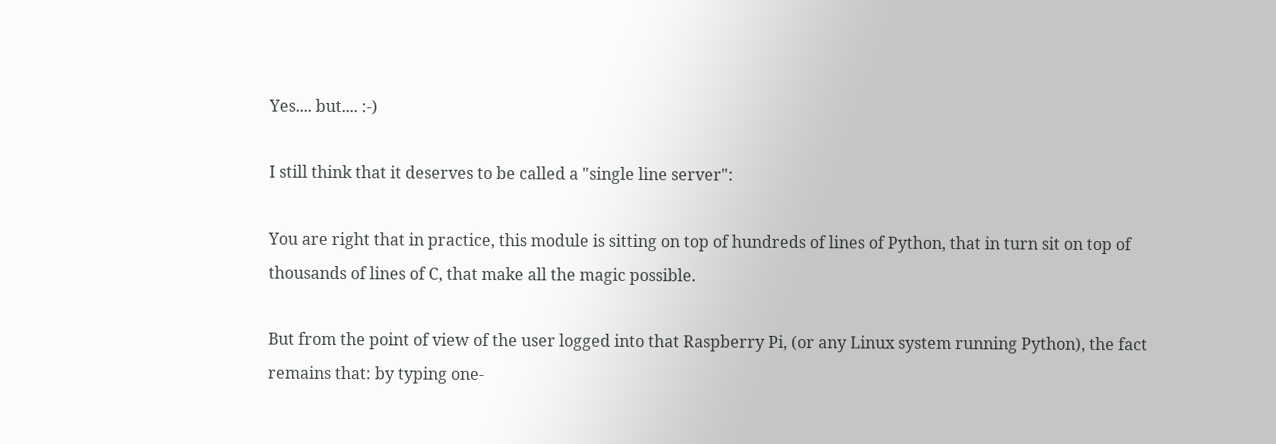Yes.... but.... :-)

I still think that it deserves to be called a "single line server":

You are right that in practice, this module is sitting on top of hundreds of lines of Python, that in turn sit on top of thousands of lines of C, that make all the magic possible.

But from the point of view of the user logged into that Raspberry Pi, (or any Linux system running Python), the fact remains that: by typing one-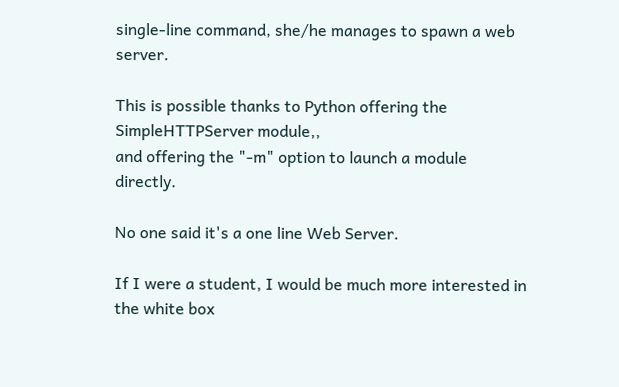single-line command, she/he manages to spawn a web server.

This is possible thanks to Python offering the SimpleHTTPServer module,,
and offering the "-m" option to launch a module directly.

No one said it's a one line Web Server.

If I were a student, I would be much more interested in the white box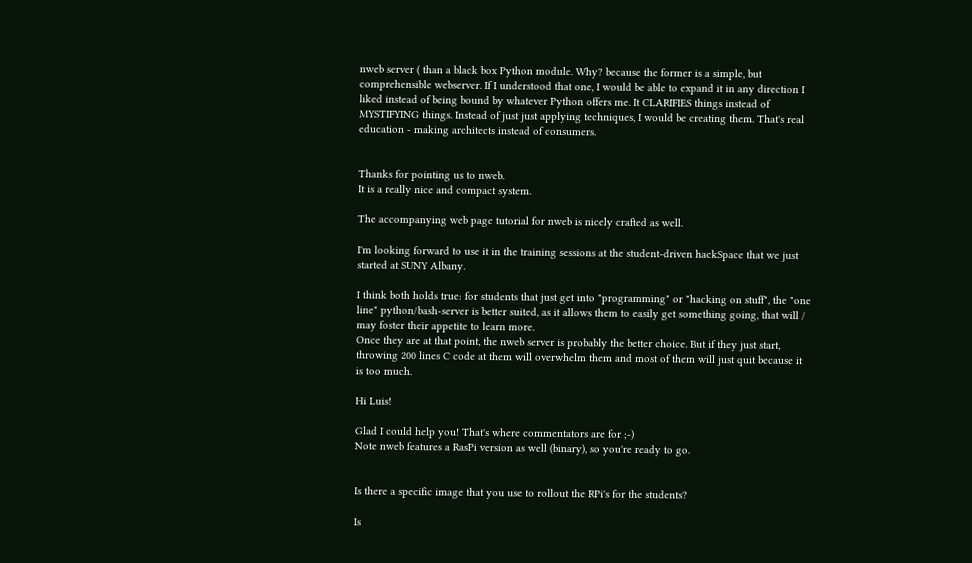nweb server ( than a black box Python module. Why? because the former is a simple, but comprehensible webserver. If I understood that one, I would be able to expand it in any direction I liked instead of being bound by whatever Python offers me. It CLARIFIES things instead of MYSTIFYING things. Instead of just just applying techniques, I would be creating them. That's real education - making architects instead of consumers.


Thanks for pointing us to nweb.
It is a really nice and compact system.

The accompanying web page tutorial for nweb is nicely crafted as well.

I'm looking forward to use it in the training sessions at the student-driven hackSpace that we just started at SUNY Albany.

I think both holds true: for students that just get into "programming" or "hacking on stuff", the "one line" python/bash-server is better suited, as it allows them to easily get something going, that will / may foster their appetite to learn more.
Once they are at that point, the nweb server is probably the better choice. But if they just start, throwing 200 lines C code at them will overwhelm them and most of them will just quit because it is too much.

Hi Luis!

Glad I could help you! That's where commentators are for ;-)
Note nweb features a RasPi version as well (binary), so you're ready to go.


Is there a specific image that you use to rollout the RPi's for the students?

Is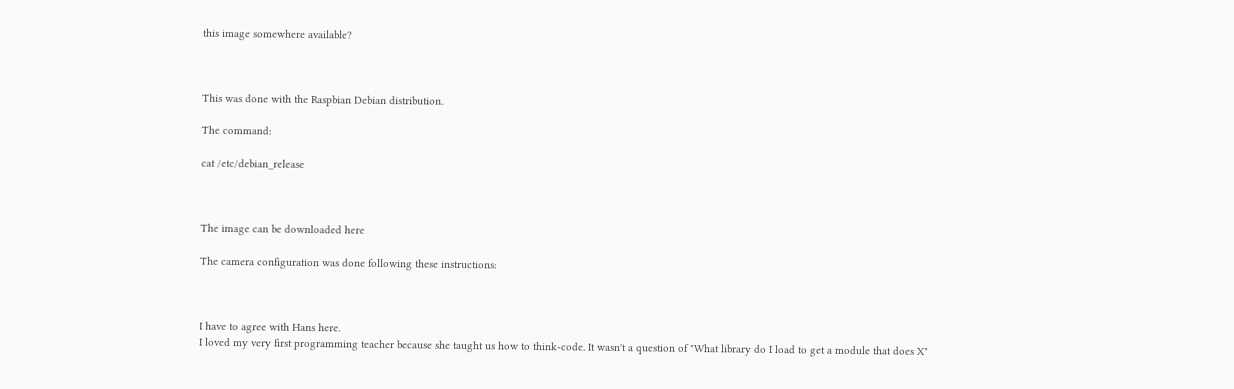this image somewhere available?



This was done with the Raspbian Debian distribution.

The command:

cat /etc/debian_release



The image can be downloaded here

The camera configuration was done following these instructions:



I have to agree with Hans here.
I loved my very first programming teacher because she taught us how to think-code. It wasn't a question of "What library do I load to get a module that does X"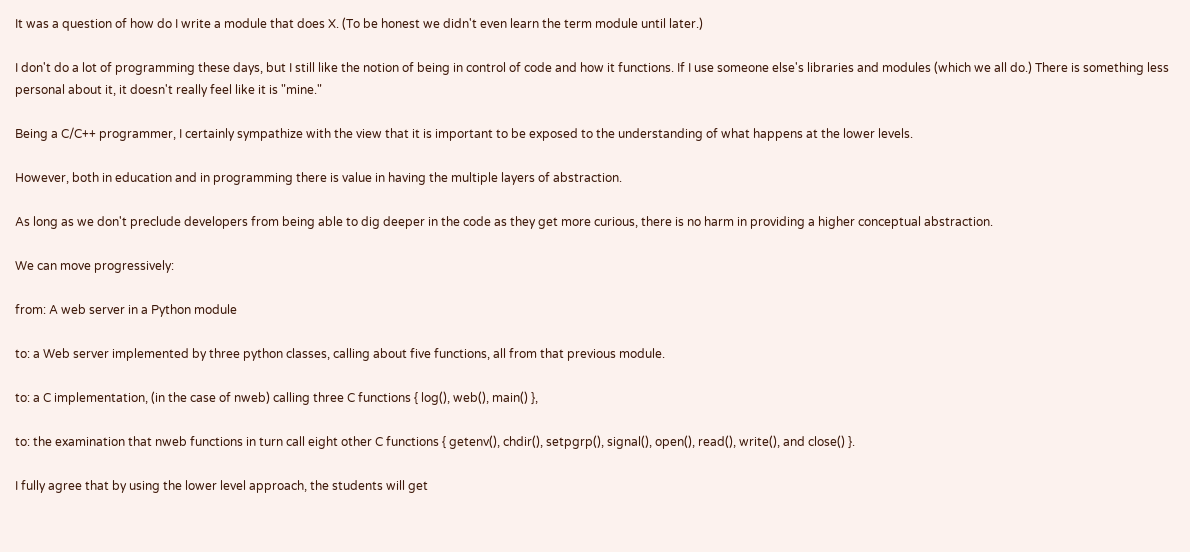It was a question of how do I write a module that does X. (To be honest we didn't even learn the term module until later.)

I don't do a lot of programming these days, but I still like the notion of being in control of code and how it functions. If I use someone else's libraries and modules (which we all do.) There is something less personal about it, it doesn't really feel like it is "mine."

Being a C/C++ programmer, I certainly sympathize with the view that it is important to be exposed to the understanding of what happens at the lower levels.

However, both in education and in programming there is value in having the multiple layers of abstraction.

As long as we don't preclude developers from being able to dig deeper in the code as they get more curious, there is no harm in providing a higher conceptual abstraction.

We can move progressively:

from: A web server in a Python module

to: a Web server implemented by three python classes, calling about five functions, all from that previous module.

to: a C implementation, (in the case of nweb) calling three C functions { log(), web(), main() },

to: the examination that nweb functions in turn call eight other C functions { getenv(), chdir(), setpgrp(), signal(), open(), read(), write(), and close() }.

I fully agree that by using the lower level approach, the students will get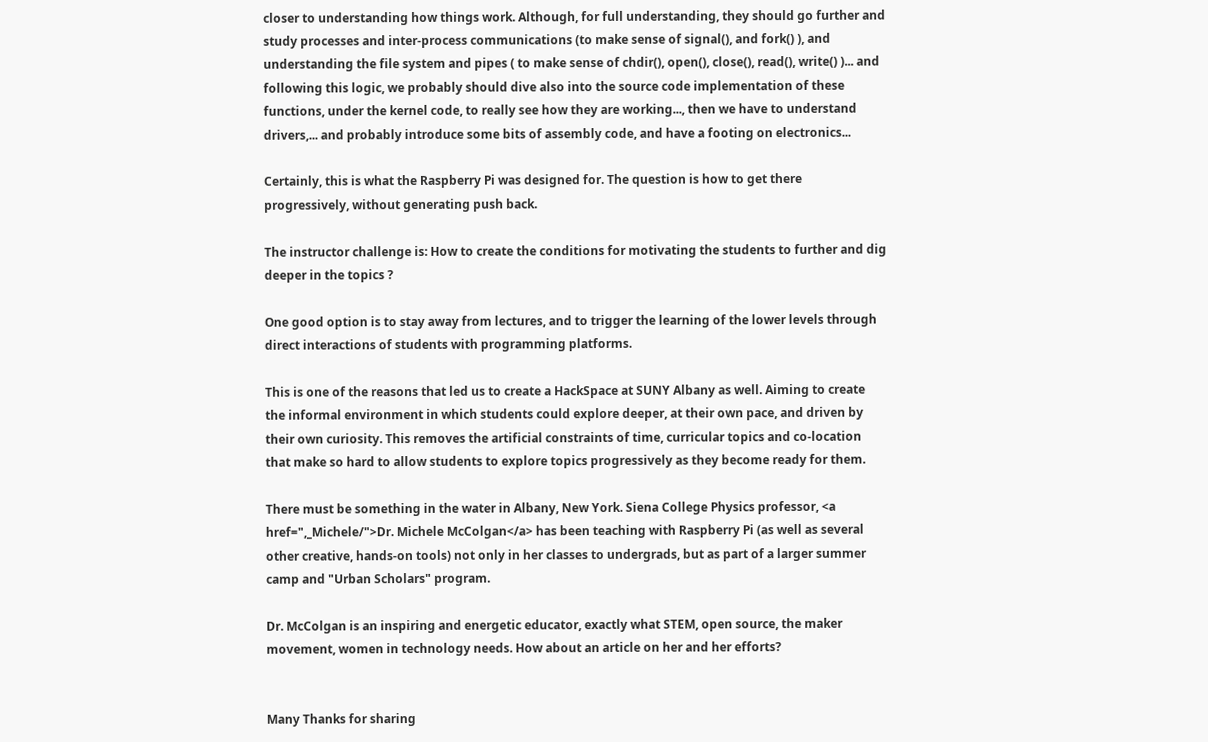closer to understanding how things work. Although, for full understanding, they should go further and study processes and inter-process communications (to make sense of signal(), and fork() ), and understanding the file system and pipes ( to make sense of chdir(), open(), close(), read(), write() )... and following this logic, we probably should dive also into the source code implementation of these functions, under the kernel code, to really see how they are working..., then we have to understand drivers,... and probably introduce some bits of assembly code, and have a footing on electronics...

Certainly, this is what the Raspberry Pi was designed for. The question is how to get there progressively, without generating push back.

The instructor challenge is: How to create the conditions for motivating the students to further and dig deeper in the topics ?

One good option is to stay away from lectures, and to trigger the learning of the lower levels through direct interactions of students with programming platforms.

This is one of the reasons that led us to create a HackSpace at SUNY Albany as well. Aiming to create the informal environment in which students could explore deeper, at their own pace, and driven by their own curiosity. This removes the artificial constraints of time, curricular topics and co-location that make so hard to allow students to explore topics progressively as they become ready for them.

There must be something in the water in Albany, New York. Siena College Physics professor, <a href=",_Michele/">Dr. Michele McColgan</a> has been teaching with Raspberry Pi (as well as several other creative, hands-on tools) not only in her classes to undergrads, but as part of a larger summer camp and "Urban Scholars" program.

Dr. McColgan is an inspiring and energetic educator, exactly what STEM, open source, the maker movement, women in technology needs. How about an article on her and her efforts?


Many Thanks for sharing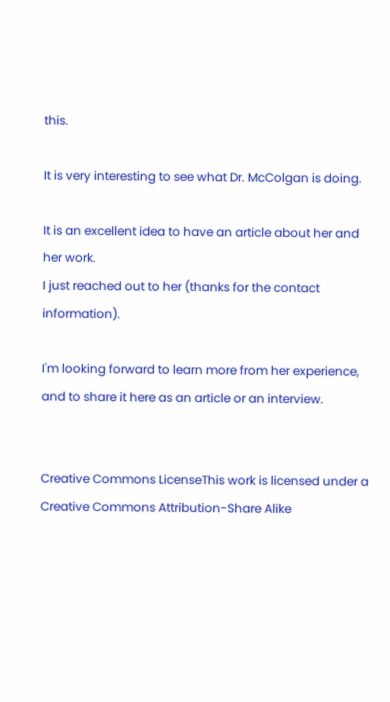this.

It is very interesting to see what Dr. McColgan is doing.

It is an excellent idea to have an article about her and her work.
I just reached out to her (thanks for the contact information).

I'm looking forward to learn more from her experience, and to share it here as an article or an interview.


Creative Commons LicenseThis work is licensed under a Creative Commons Attribution-Share Alike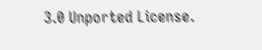3.0 Unported License.